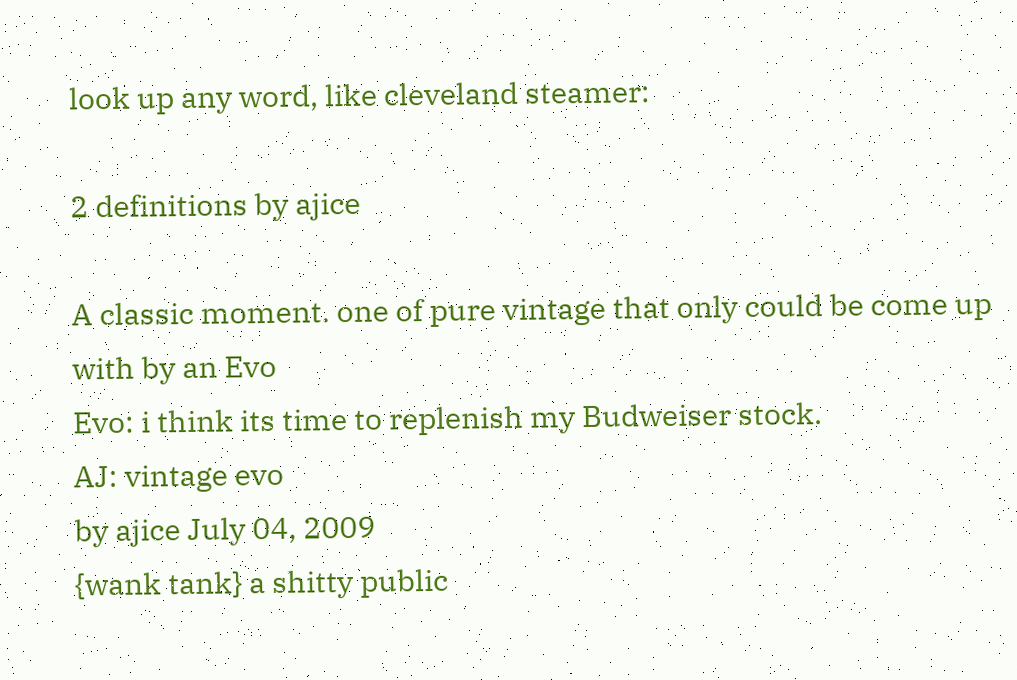look up any word, like cleveland steamer:

2 definitions by ajice

A classic moment. one of pure vintage that only could be come up with by an Evo
Evo: i think its time to replenish my Budweiser stock.
AJ: vintage evo
by ajice July 04, 2009
{wank tank} a shitty public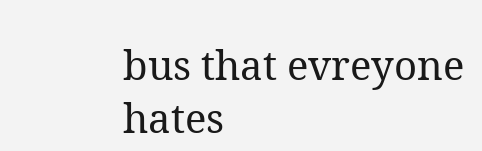bus that evreyone hates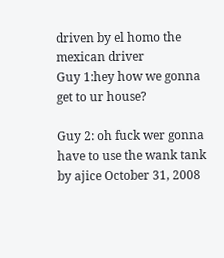driven by el homo the mexican driver
Guy 1:hey how we gonna get to ur house?

Guy 2: oh fuck wer gonna have to use the wank tank
by ajice October 31, 2008